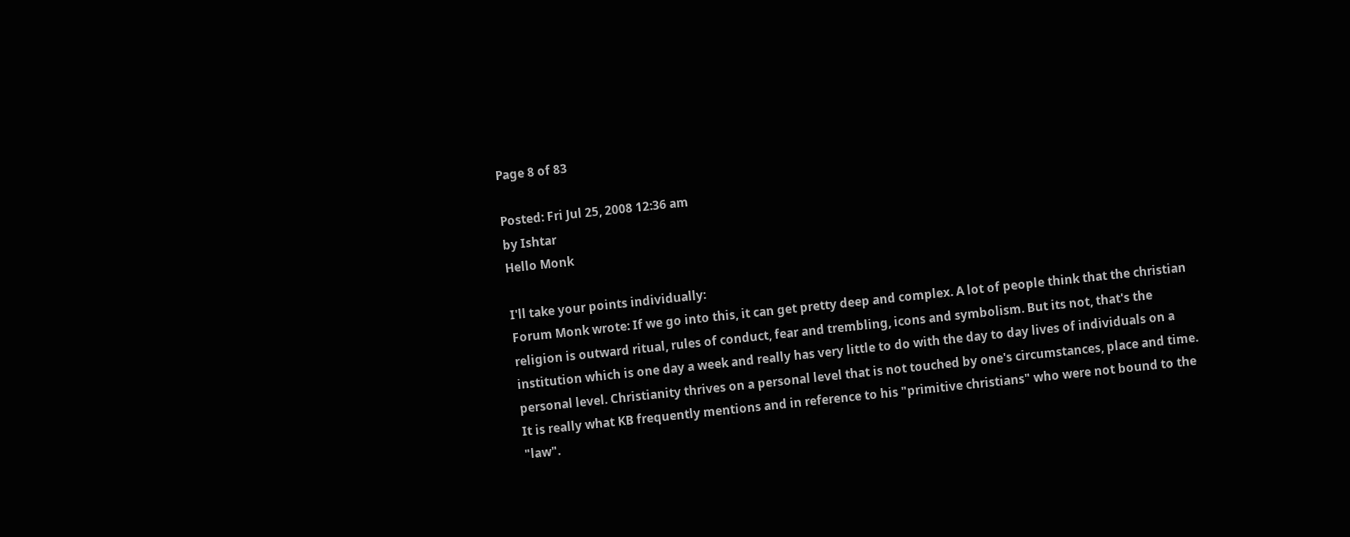Page 8 of 83

Posted: Fri Jul 25, 2008 12:36 am
by Ishtar
Hello Monk

I'll take your points individually:
Forum Monk wrote: If we go into this, it can get pretty deep and complex. A lot of people think that the christian religion is outward ritual, rules of conduct, fear and trembling, icons and symbolism. But its not, that's the institution which is one day a week and really has very little to do with the day to day lives of individuals on a personal level. Christianity thrives on a personal level that is not touched by one's circumstances, place and time. It is really what KB frequently mentions and in reference to his "primitive christians" who were not bound to the "law".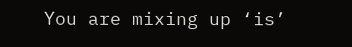You are mixing up ‘is’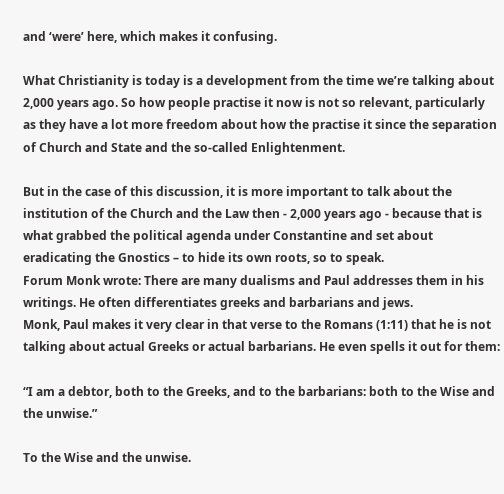and ‘were’ here, which makes it confusing.

What Christianity is today is a development from the time we’re talking about 2,000 years ago. So how people practise it now is not so relevant, particularly as they have a lot more freedom about how the practise it since the separation of Church and State and the so-called Enlightenment.

But in the case of this discussion, it is more important to talk about the institution of the Church and the Law then - 2,000 years ago - because that is what grabbed the political agenda under Constantine and set about eradicating the Gnostics – to hide its own roots, so to speak.
Forum Monk wrote: There are many dualisms and Paul addresses them in his writings. He often differentiates greeks and barbarians and jews.
Monk, Paul makes it very clear in that verse to the Romans (1:11) that he is not talking about actual Greeks or actual barbarians. He even spells it out for them:

“I am a debtor, both to the Greeks, and to the barbarians: both to the Wise and the unwise.”

To the Wise and the unwise.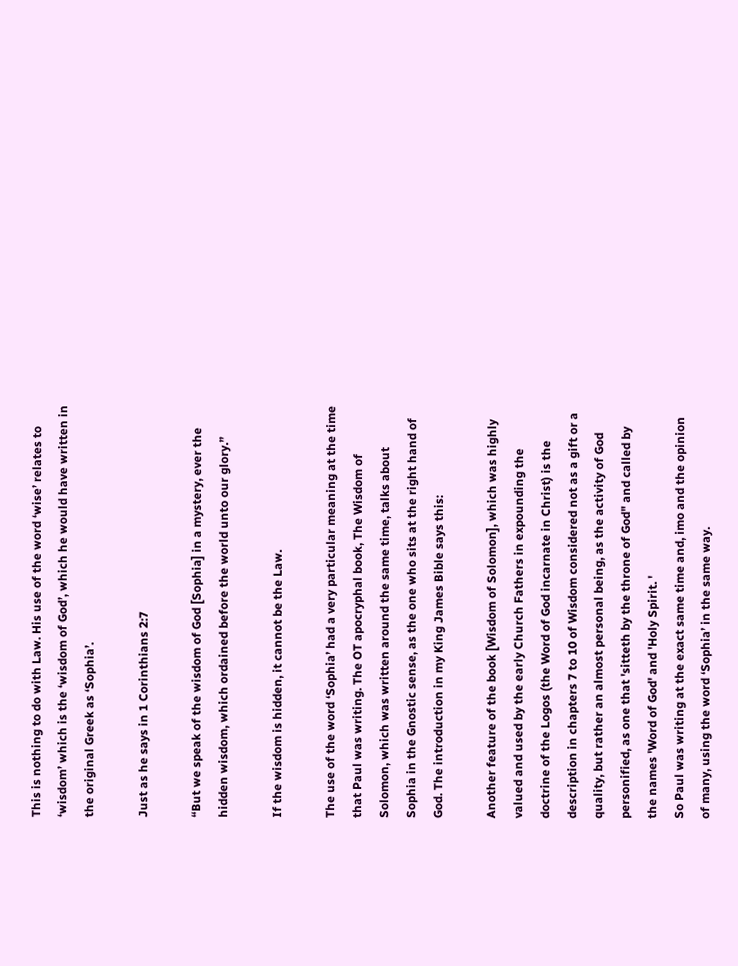This is nothing to do with Law. His use of the word ‘wise’ relates to ‘wisdom’ which is the ‘wisdom of God’, which he would have written in the original Greek as ‘Sophia’.

Just as he says in 1 Corinthians 2:7

“But we speak of the wisdom of God [Sophia] in a mystery, ever the hidden wisdom, which ordained before the world unto our glory.”

If the wisdom is hidden, it cannot be the Law.

The use of the word ‘Sophia’ had a very particular meaning at the time that Paul was writing. The OT apocryphal book, The Wisdom of Solomon, which was written around the same time, talks about Sophia in the Gnostic sense, as the one who sits at the right hand of God. The introduction in my King James Bible says this:

Another feature of the book [Wisdom of Solomon], which was highly valued and used by the early Church Fathers in expounding the doctrine of the Logos (the Word of God incarnate in Christ) is the description in chapters 7 to 10 of Wisdom considered not as a gift or a quality, but rather an almost personal being, as the activity of God personified, as one that 'sitteth by the throne of God" and called by the names 'Word of God' and 'Holy Spirit. '
So Paul was writing at the exact same time and, imo and the opinion of many, using the word ‘Sophia’ in the same way.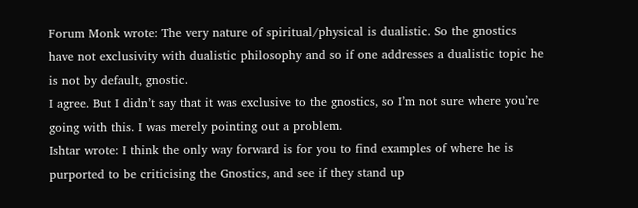Forum Monk wrote: The very nature of spiritual/physical is dualistic. So the gnostics have not exclusivity with dualistic philosophy and so if one addresses a dualistic topic he is not by default, gnostic.
I agree. But I didn’t say that it was exclusive to the gnostics, so I’m not sure where you’re going with this. I was merely pointing out a problem.
Ishtar wrote: I think the only way forward is for you to find examples of where he is purported to be criticising the Gnostics, and see if they stand up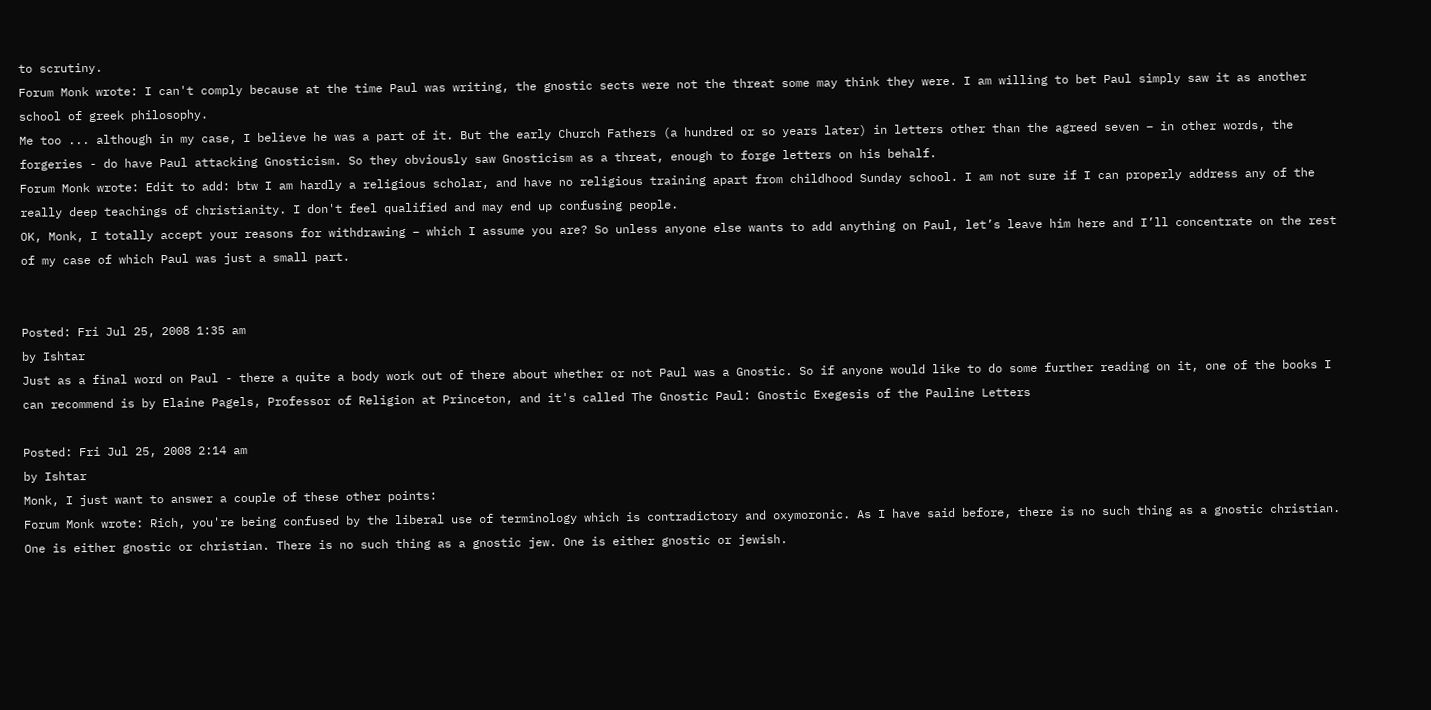to scrutiny.
Forum Monk wrote: I can't comply because at the time Paul was writing, the gnostic sects were not the threat some may think they were. I am willing to bet Paul simply saw it as another school of greek philosophy.
Me too ... although in my case, I believe he was a part of it. But the early Church Fathers (a hundred or so years later) in letters other than the agreed seven – in other words, the forgeries - do have Paul attacking Gnosticism. So they obviously saw Gnosticism as a threat, enough to forge letters on his behalf.
Forum Monk wrote: Edit to add: btw I am hardly a religious scholar, and have no religious training apart from childhood Sunday school. I am not sure if I can properly address any of the really deep teachings of christianity. I don't feel qualified and may end up confusing people.
OK, Monk, I totally accept your reasons for withdrawing – which I assume you are? So unless anyone else wants to add anything on Paul, let’s leave him here and I’ll concentrate on the rest of my case of which Paul was just a small part.


Posted: Fri Jul 25, 2008 1:35 am
by Ishtar
Just as a final word on Paul - there a quite a body work out of there about whether or not Paul was a Gnostic. So if anyone would like to do some further reading on it, one of the books I can recommend is by Elaine Pagels, Professor of Religion at Princeton, and it's called The Gnostic Paul: Gnostic Exegesis of the Pauline Letters

Posted: Fri Jul 25, 2008 2:14 am
by Ishtar
Monk, I just want to answer a couple of these other points:
Forum Monk wrote: Rich, you're being confused by the liberal use of terminology which is contradictory and oxymoronic. As I have said before, there is no such thing as a gnostic christian. One is either gnostic or christian. There is no such thing as a gnostic jew. One is either gnostic or jewish.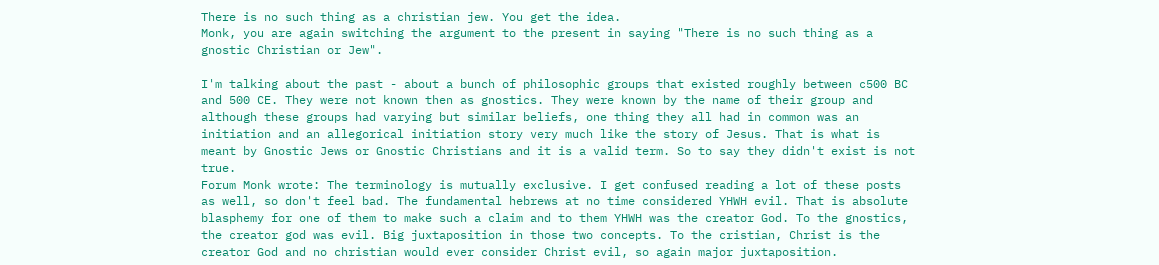There is no such thing as a christian jew. You get the idea.
Monk, you are again switching the argument to the present in saying "There is no such thing as a gnostic Christian or Jew".

I'm talking about the past - about a bunch of philosophic groups that existed roughly between c500 BC and 500 CE. They were not known then as gnostics. They were known by the name of their group and although these groups had varying but similar beliefs, one thing they all had in common was an initiation and an allegorical initiation story very much like the story of Jesus. That is what is meant by Gnostic Jews or Gnostic Christians and it is a valid term. So to say they didn't exist is not true.
Forum Monk wrote: The terminology is mutually exclusive. I get confused reading a lot of these posts as well, so don't feel bad. The fundamental hebrews at no time considered YHWH evil. That is absolute blasphemy for one of them to make such a claim and to them YHWH was the creator God. To the gnostics, the creator god was evil. Big juxtaposition in those two concepts. To the cristian, Christ is the creator God and no christian would ever consider Christ evil, so again major juxtaposition.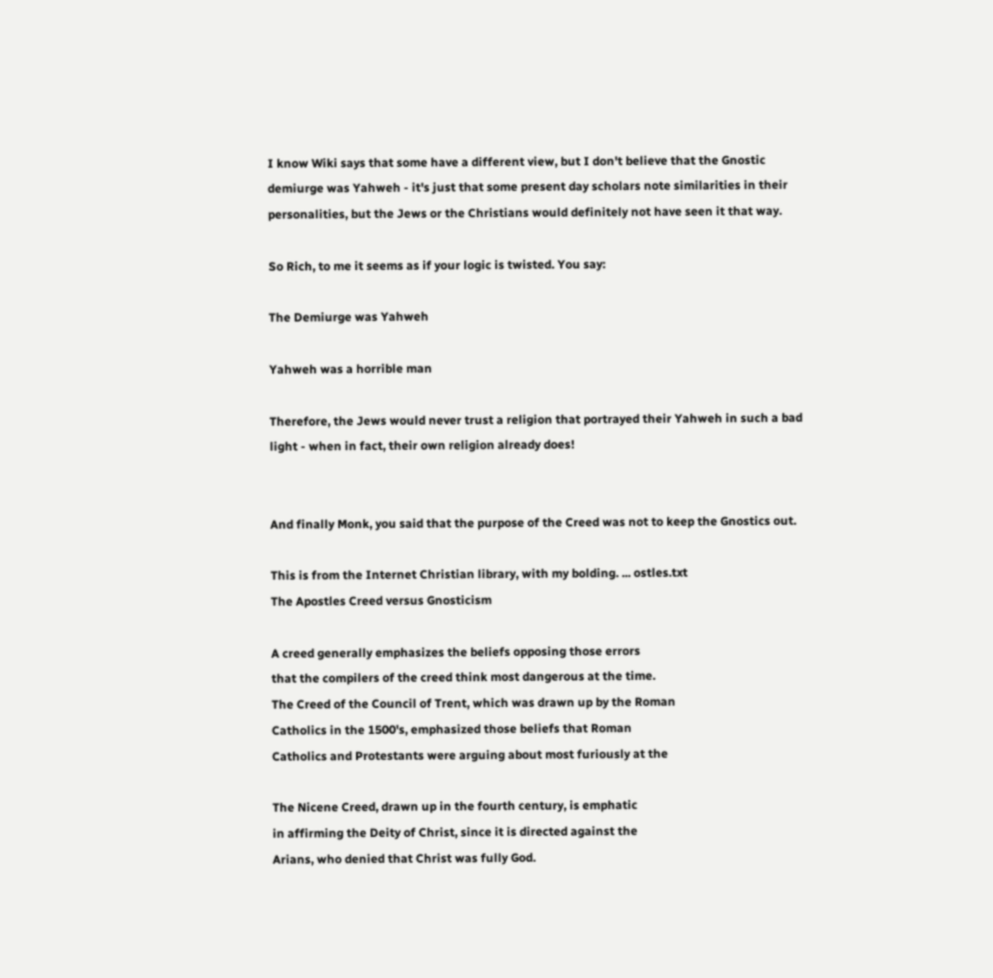I know Wiki says that some have a different view, but I don't believe that the Gnostic demiurge was Yahweh - it's just that some present day scholars note similarities in their personalities, but the Jews or the Christians would definitely not have seen it that way.

So Rich, to me it seems as if your logic is twisted. You say:

The Demiurge was Yahweh

Yahweh was a horrible man

Therefore, the Jews would never trust a religion that portrayed their Yahweh in such a bad light - when in fact, their own religion already does!


And finally Monk, you said that the purpose of the Creed was not to keep the Gnostics out.

This is from the Internet Christian library, with my bolding. ... ostles.txt
The Apostles Creed versus Gnosticism

A creed generally emphasizes the beliefs opposing those errors
that the compilers of the creed think most dangerous at the time.
The Creed of the Council of Trent, which was drawn up by the Roman
Catholics in the 1500's, emphasized those beliefs that Roman
Catholics and Protestants were arguing about most furiously at the

The Nicene Creed, drawn up in the fourth century, is emphatic
in affirming the Deity of Christ, since it is directed against the
Arians, who denied that Christ was fully God.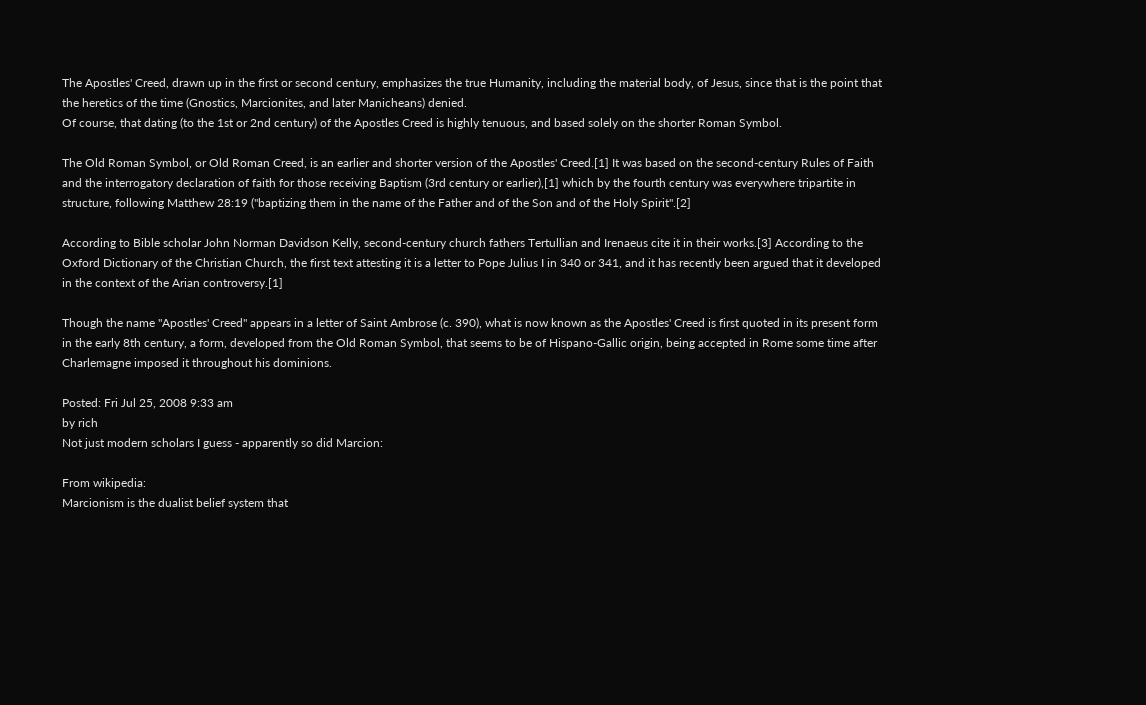The Apostles' Creed, drawn up in the first or second century, emphasizes the true Humanity, including the material body, of Jesus, since that is the point that the heretics of the time (Gnostics, Marcionites, and later Manicheans) denied.
Of course, that dating (to the 1st or 2nd century) of the Apostles Creed is highly tenuous, and based solely on the shorter Roman Symbol.

The Old Roman Symbol, or Old Roman Creed, is an earlier and shorter version of the Apostles' Creed.[1] It was based on the second-century Rules of Faith and the interrogatory declaration of faith for those receiving Baptism (3rd century or earlier),[1] which by the fourth century was everywhere tripartite in structure, following Matthew 28:19 ("baptizing them in the name of the Father and of the Son and of the Holy Spirit".[2]

According to Bible scholar John Norman Davidson Kelly, second-century church fathers Tertullian and Irenaeus cite it in their works.[3] According to the Oxford Dictionary of the Christian Church, the first text attesting it is a letter to Pope Julius I in 340 or 341, and it has recently been argued that it developed in the context of the Arian controversy.[1]

Though the name "Apostles' Creed" appears in a letter of Saint Ambrose (c. 390), what is now known as the Apostles' Creed is first quoted in its present form in the early 8th century, a form, developed from the Old Roman Symbol, that seems to be of Hispano-Gallic origin, being accepted in Rome some time after Charlemagne imposed it throughout his dominions.

Posted: Fri Jul 25, 2008 9:33 am
by rich
Not just modern scholars I guess - apparently so did Marcion:

From wikipedia:
Marcionism is the dualist belief system that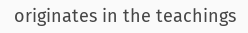originates in the teachings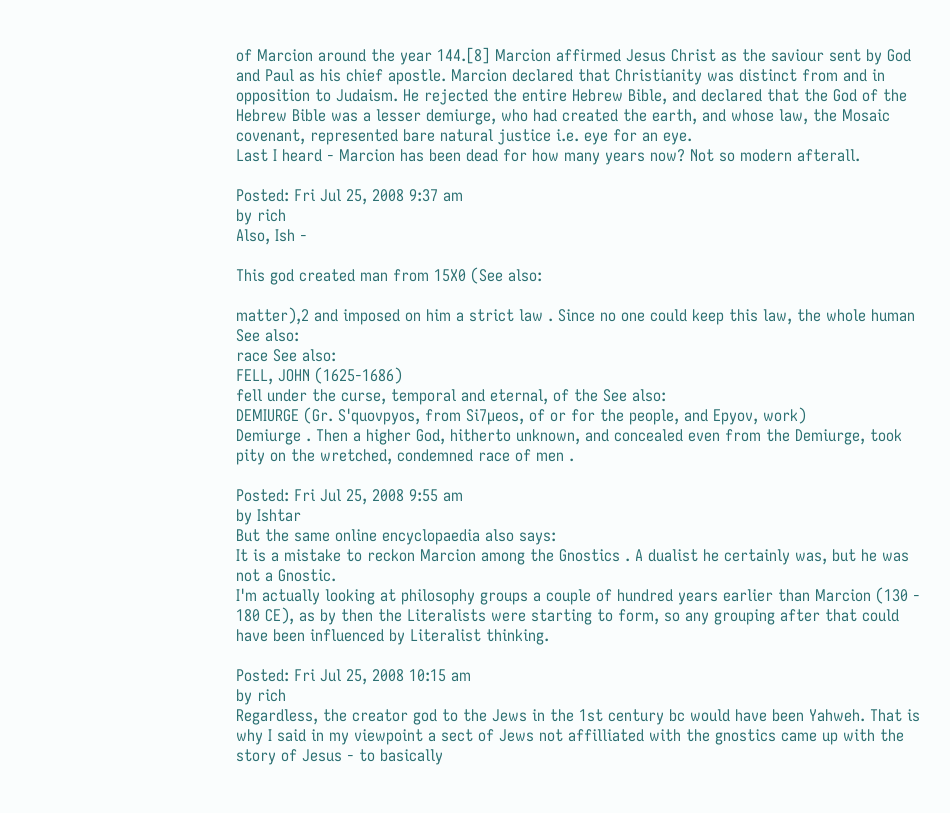of Marcion around the year 144.[8] Marcion affirmed Jesus Christ as the saviour sent by God and Paul as his chief apostle. Marcion declared that Christianity was distinct from and in opposition to Judaism. He rejected the entire Hebrew Bible, and declared that the God of the Hebrew Bible was a lesser demiurge, who had created the earth, and whose law, the Mosaic covenant, represented bare natural justice i.e. eye for an eye.
Last I heard - Marcion has been dead for how many years now? Not so modern afterall.

Posted: Fri Jul 25, 2008 9:37 am
by rich
Also, Ish -

This god created man from 15X0 (See also:

matter),2 and imposed on him a strict law . Since no one could keep this law, the whole human See also:
race See also:
FELL, JOHN (1625-1686)
fell under the curse, temporal and eternal, of the See also:
DEMIURGE (Gr. S'quovpyos, from Si7µeos, of or for the people, and Epyov, work)
Demiurge . Then a higher God, hitherto unknown, and concealed even from the Demiurge, took pity on the wretched, condemned race of men .

Posted: Fri Jul 25, 2008 9:55 am
by Ishtar
But the same online encyclopaedia also says:
It is a mistake to reckon Marcion among the Gnostics . A dualist he certainly was, but he was not a Gnostic.
I'm actually looking at philosophy groups a couple of hundred years earlier than Marcion (130 - 180 CE), as by then the Literalists were starting to form, so any grouping after that could have been influenced by Literalist thinking.

Posted: Fri Jul 25, 2008 10:15 am
by rich
Regardless, the creator god to the Jews in the 1st century bc would have been Yahweh. That is why I said in my viewpoint a sect of Jews not affilliated with the gnostics came up with the story of Jesus - to basically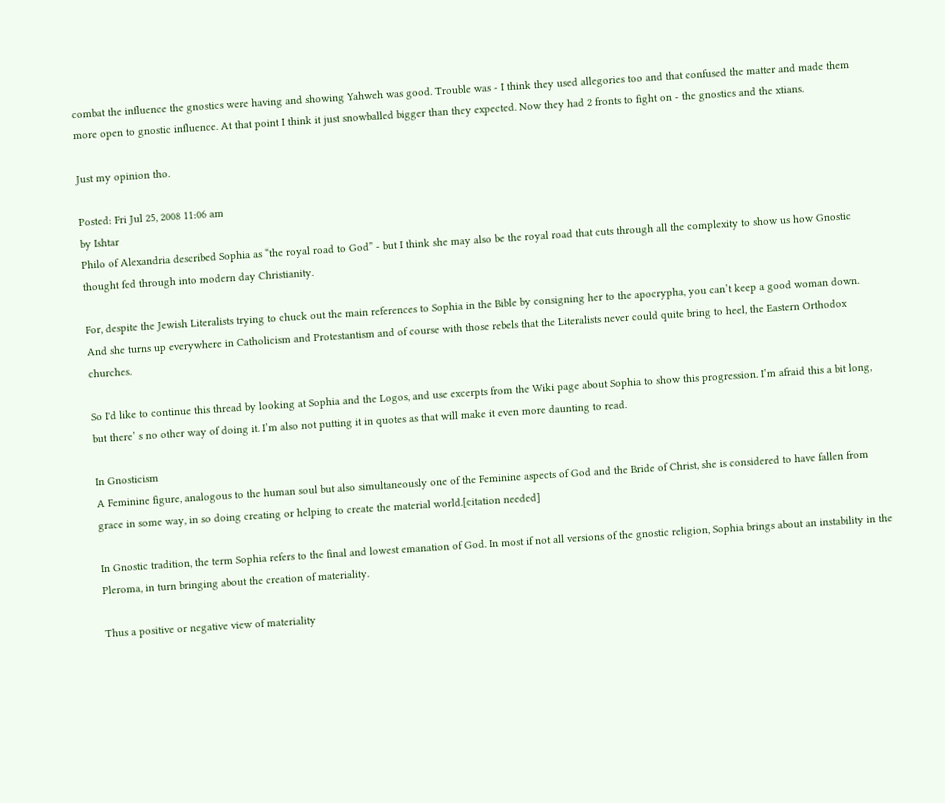combat the influence the gnostics were having and showing Yahweh was good. Trouble was - I think they used allegories too and that confused the matter and made them more open to gnostic influence. At that point I think it just snowballed bigger than they expected. Now they had 2 fronts to fight on - the gnostics and the xtians.

Just my opinion tho.

Posted: Fri Jul 25, 2008 11:06 am
by Ishtar
Philo of Alexandria described Sophia as “the royal road to God” - but I think she may also be the royal road that cuts through all the complexity to show us how Gnostic thought fed through into modern day Christianity.

For, despite the Jewish Literalists trying to chuck out the main references to Sophia in the Bible by consigning her to the apocrypha, you can’t keep a good woman down. And she turns up everywhere in Catholicism and Protestantism and of course with those rebels that the Literalists never could quite bring to heel, the Eastern Orthodox churches.

So I'd like to continue this thread by looking at Sophia and the Logos, and use excerpts from the Wiki page about Sophia to show this progression. I’m afraid this a bit long, but there’ s no other way of doing it. I’m also not putting it in quotes as that will make it even more daunting to read.

In Gnosticism
A Feminine figure, analogous to the human soul but also simultaneously one of the Feminine aspects of God and the Bride of Christ, she is considered to have fallen from grace in some way, in so doing creating or helping to create the material world.[citation needed]

In Gnostic tradition, the term Sophia refers to the final and lowest emanation of God. In most if not all versions of the gnostic religion, Sophia brings about an instability in the Pleroma, in turn bringing about the creation of materiality.

Thus a positive or negative view of materiality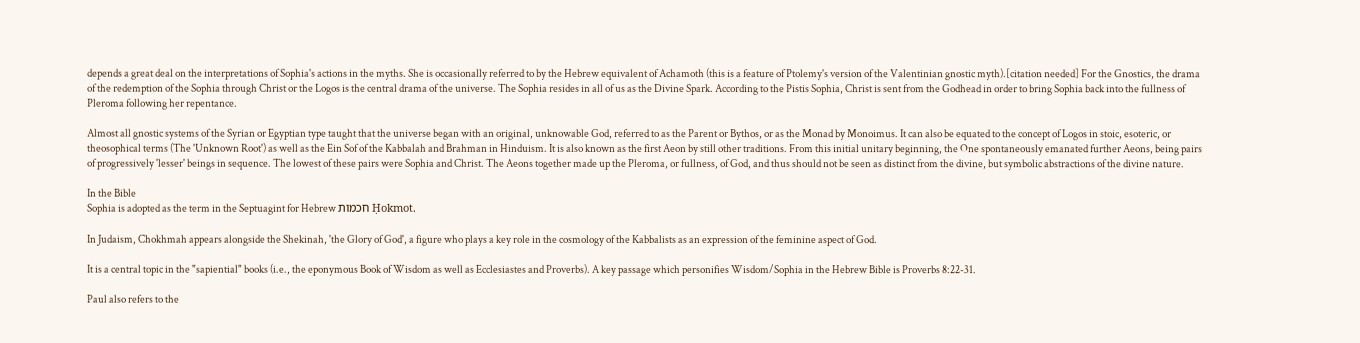depends a great deal on the interpretations of Sophia's actions in the myths. She is occasionally referred to by the Hebrew equivalent of Achamoth (this is a feature of Ptolemy's version of the Valentinian gnostic myth).[citation needed] For the Gnostics, the drama of the redemption of the Sophia through Christ or the Logos is the central drama of the universe. The Sophia resides in all of us as the Divine Spark. According to the Pistis Sophia, Christ is sent from the Godhead in order to bring Sophia back into the fullness of Pleroma following her repentance.

Almost all gnostic systems of the Syrian or Egyptian type taught that the universe began with an original, unknowable God, referred to as the Parent or Bythos, or as the Monad by Monoimus. It can also be equated to the concept of Logos in stoic, esoteric, or theosophical terms (The 'Unknown Root') as well as the Ein Sof of the Kabbalah and Brahman in Hinduism. It is also known as the first Aeon by still other traditions. From this initial unitary beginning, the One spontaneously emanated further Aeons, being pairs of progressively 'lesser' beings in sequence. The lowest of these pairs were Sophia and Christ. The Aeons together made up the Pleroma, or fullness, of God, and thus should not be seen as distinct from the divine, but symbolic abstractions of the divine nature.

In the Bible
Sophia is adopted as the term in the Septuagint for Hebrew חכמות Ḥokmot.

In Judaism, Chokhmah appears alongside the Shekinah, 'the Glory of God', a figure who plays a key role in the cosmology of the Kabbalists as an expression of the feminine aspect of God.

It is a central topic in the "sapiential" books (i.e., the eponymous Book of Wisdom as well as Ecclesiastes and Proverbs). A key passage which personifies Wisdom/Sophia in the Hebrew Bible is Proverbs 8:22-31.

Paul also refers to the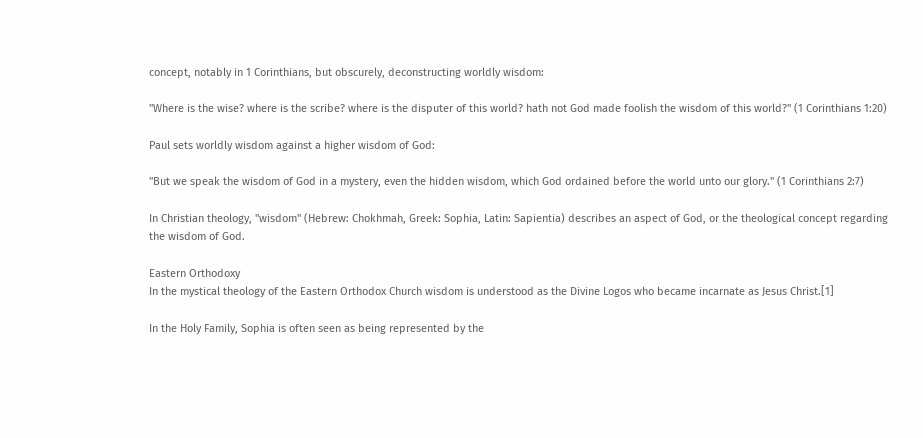concept, notably in 1 Corinthians, but obscurely, deconstructing worldly wisdom:

"Where is the wise? where is the scribe? where is the disputer of this world? hath not God made foolish the wisdom of this world?" (1 Corinthians 1:20)

Paul sets worldly wisdom against a higher wisdom of God:

"But we speak the wisdom of God in a mystery, even the hidden wisdom, which God ordained before the world unto our glory." (1 Corinthians 2:7)

In Christian theology, "wisdom" (Hebrew: Chokhmah, Greek: Sophia, Latin: Sapientia) describes an aspect of God, or the theological concept regarding the wisdom of God.

Eastern Orthodoxy
In the mystical theology of the Eastern Orthodox Church wisdom is understood as the Divine Logos who became incarnate as Jesus Christ.[1]

In the Holy Family, Sophia is often seen as being represented by the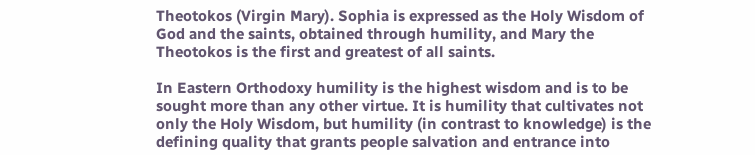Theotokos (Virgin Mary). Sophia is expressed as the Holy Wisdom of God and the saints, obtained through humility, and Mary the Theotokos is the first and greatest of all saints.

In Eastern Orthodoxy humility is the highest wisdom and is to be sought more than any other virtue. It is humility that cultivates not only the Holy Wisdom, but humility (in contrast to knowledge) is the defining quality that grants people salvation and entrance into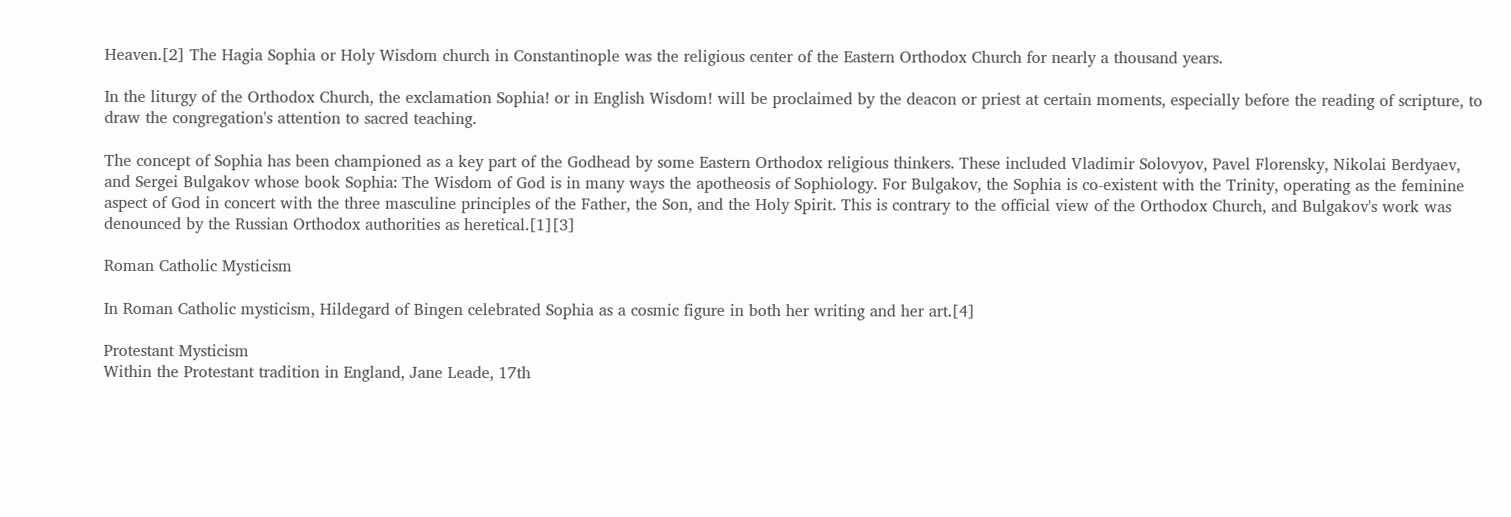Heaven.[2] The Hagia Sophia or Holy Wisdom church in Constantinople was the religious center of the Eastern Orthodox Church for nearly a thousand years.

In the liturgy of the Orthodox Church, the exclamation Sophia! or in English Wisdom! will be proclaimed by the deacon or priest at certain moments, especially before the reading of scripture, to draw the congregation's attention to sacred teaching.

The concept of Sophia has been championed as a key part of the Godhead by some Eastern Orthodox religious thinkers. These included Vladimir Solovyov, Pavel Florensky, Nikolai Berdyaev, and Sergei Bulgakov whose book Sophia: The Wisdom of God is in many ways the apotheosis of Sophiology. For Bulgakov, the Sophia is co-existent with the Trinity, operating as the feminine aspect of God in concert with the three masculine principles of the Father, the Son, and the Holy Spirit. This is contrary to the official view of the Orthodox Church, and Bulgakov's work was denounced by the Russian Orthodox authorities as heretical.[1][3]

Roman Catholic Mysticism

In Roman Catholic mysticism, Hildegard of Bingen celebrated Sophia as a cosmic figure in both her writing and her art.[4]

Protestant Mysticism
Within the Protestant tradition in England, Jane Leade, 17th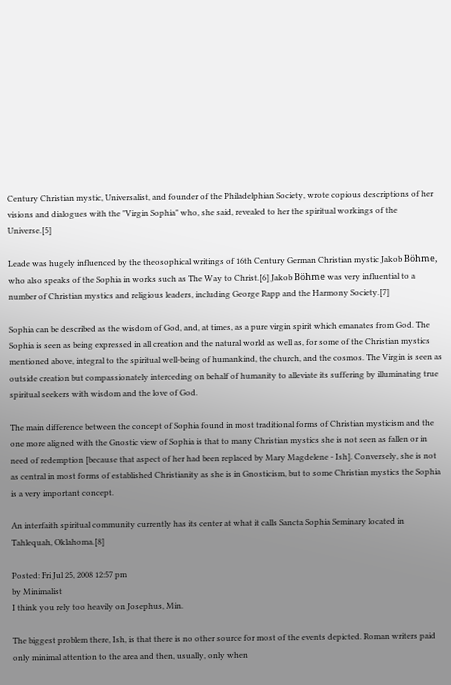Century Christian mystic, Universalist, and founder of the Philadelphian Society, wrote copious descriptions of her visions and dialogues with the "Virgin Sophia" who, she said, revealed to her the spiritual workings of the Universe.[5]

Leade was hugely influenced by the theosophical writings of 16th Century German Christian mystic Jakob Böhme, who also speaks of the Sophia in works such as The Way to Christ.[6] Jakob Böhme was very influential to a number of Christian mystics and religious leaders, including George Rapp and the Harmony Society.[7]

Sophia can be described as the wisdom of God, and, at times, as a pure virgin spirit which emanates from God. The Sophia is seen as being expressed in all creation and the natural world as well as, for some of the Christian mystics mentioned above, integral to the spiritual well-being of humankind, the church, and the cosmos. The Virgin is seen as outside creation but compassionately interceding on behalf of humanity to alleviate its suffering by illuminating true spiritual seekers with wisdom and the love of God.

The main difference between the concept of Sophia found in most traditional forms of Christian mysticism and the one more aligned with the Gnostic view of Sophia is that to many Christian mystics she is not seen as fallen or in need of redemption [because that aspect of her had been replaced by Mary Magdelene - Ish]. Conversely, she is not as central in most forms of established Christianity as she is in Gnosticism, but to some Christian mystics the Sophia is a very important concept.

An interfaith spiritual community currently has its center at what it calls Sancta Sophia Seminary located in Tahlequah, Oklahoma.[8]

Posted: Fri Jul 25, 2008 12:57 pm
by Minimalist
I think you rely too heavily on Josephus, Min.

The biggest problem there, Ish, is that there is no other source for most of the events depicted. Roman writers paid only minimal attention to the area and then, usually, only when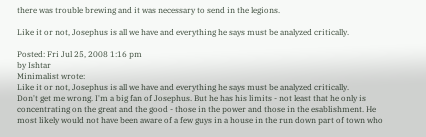there was trouble brewing and it was necessary to send in the legions.

Like it or not, Josephus is all we have and everything he says must be analyzed critically.

Posted: Fri Jul 25, 2008 1:16 pm
by Ishtar
Minimalist wrote:
Like it or not, Josephus is all we have and everything he says must be analyzed critically.
Don't get me wrong. I'm a big fan of Josephus. But he has his limits - not least that he only is concentrating on the great and the good - those in the power and those in the esablishment. He most likely would not have been aware of a few guys in a house in the run down part of town who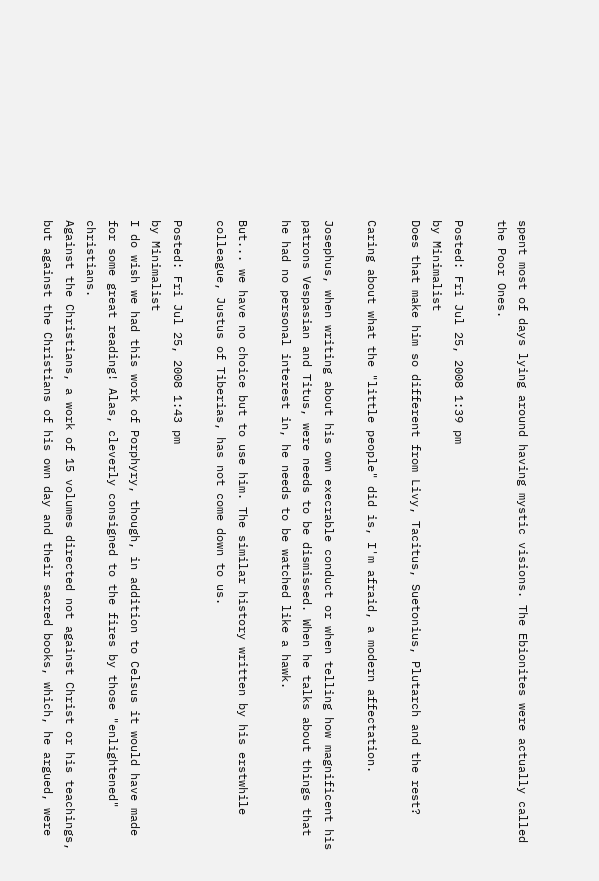spent most of days lying around having mystic visions. The Ebionites were actually called the Poor Ones.

Posted: Fri Jul 25, 2008 1:39 pm
by Minimalist
Does that make him so different from Livy, Tacitus, Suetonius, Plutarch and the rest?

Caring about what the "little people" did is, I'm afraid, a modern affectation.

Josephus, when writing about his own execrable conduct or when telling how magnificent his patrons Vespasian and Titus, were needs to be dismissed. When he talks about things that he had no personal interest in, he needs to be watched like a hawk.

But... we have no choice but to use him. The similar history written by his erstwhile colleague, Justus of Tiberias, has not come down to us.

Posted: Fri Jul 25, 2008 1:43 pm
by Minimalist
I do wish we had this work of Porphyry, though, in addition to Celsus it would have made for some great reading! Alas, cleverly consigned to the fires by those "enlightened" christians.
Against the Christians, a work of 15 volumes directed not against Christ or his teachings, but against the Christians of his own day and their sacred books, which, he argued, were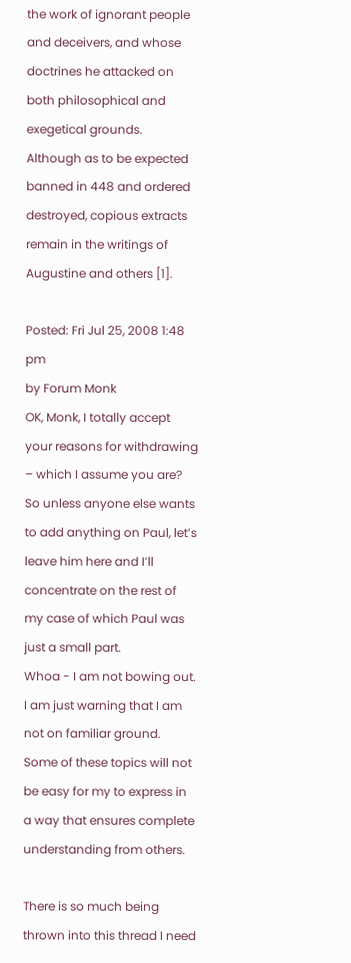the work of ignorant people and deceivers, and whose doctrines he attacked on both philosophical and exegetical grounds. Although as to be expected banned in 448 and ordered destroyed, copious extracts remain in the writings of Augustine and others [1].

Posted: Fri Jul 25, 2008 1:48 pm
by Forum Monk
OK, Monk, I totally accept your reasons for withdrawing – which I assume you are? So unless anyone else wants to add anything on Paul, let’s leave him here and I’ll concentrate on the rest of my case of which Paul was just a small part.
Whoa - I am not bowing out. I am just warning that I am not on familiar ground. Some of these topics will not be easy for my to express in a way that ensures complete understanding from others.

There is so much being thrown into this thread I need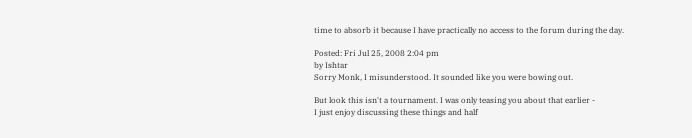time to absorb it because I have practically no access to the forum during the day.

Posted: Fri Jul 25, 2008 2:04 pm
by Ishtar
Sorry Monk, I misunderstood. It sounded like you were bowing out.

But look this isn't a tournament. I was only teasing you about that earlier -
I just enjoy discussing these things and half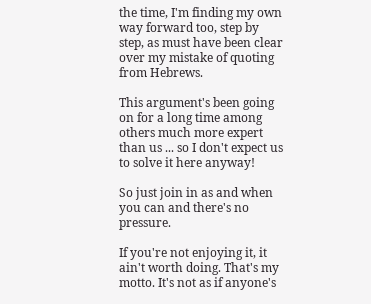the time, I'm finding my own way forward too, step by step, as must have been clear over my mistake of quoting from Hebrews.

This argument's been going on for a long time among others much more expert than us ... so I don't expect us to solve it here anyway!

So just join in as and when you can and there's no pressure.

If you're not enjoying it, it ain't worth doing. That's my motto. It's not as if anyone's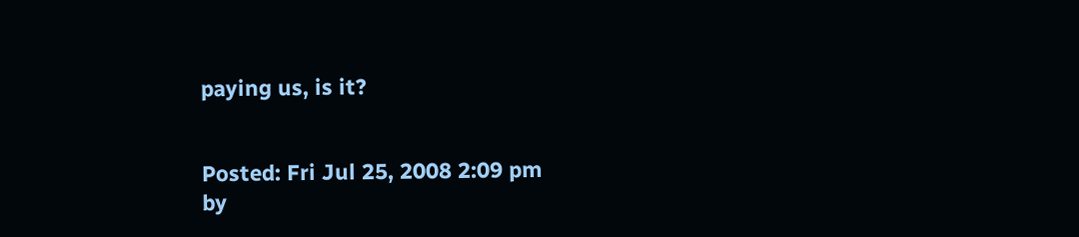paying us, is it?


Posted: Fri Jul 25, 2008 2:09 pm
by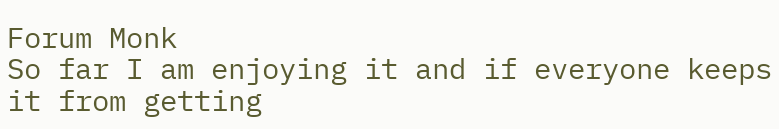Forum Monk
So far I am enjoying it and if everyone keeps it from getting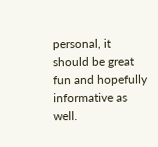personal, it should be great fun and hopefully informative as well.